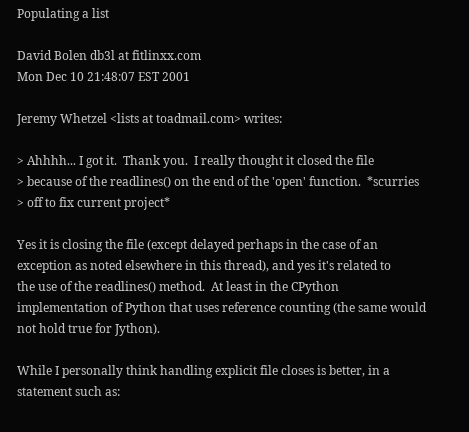Populating a list

David Bolen db3l at fitlinxx.com
Mon Dec 10 21:48:07 EST 2001

Jeremy Whetzel <lists at toadmail.com> writes:

> Ahhhh... I got it.  Thank you.  I really thought it closed the file
> because of the readlines() on the end of the 'open' function.  *scurries
> off to fix current project*

Yes it is closing the file (except delayed perhaps in the case of an
exception as noted elsewhere in this thread), and yes it's related to
the use of the readlines() method.  At least in the CPython
implementation of Python that uses reference counting (the same would
not hold true for Jython).

While I personally think handling explicit file closes is better, in a
statement such as: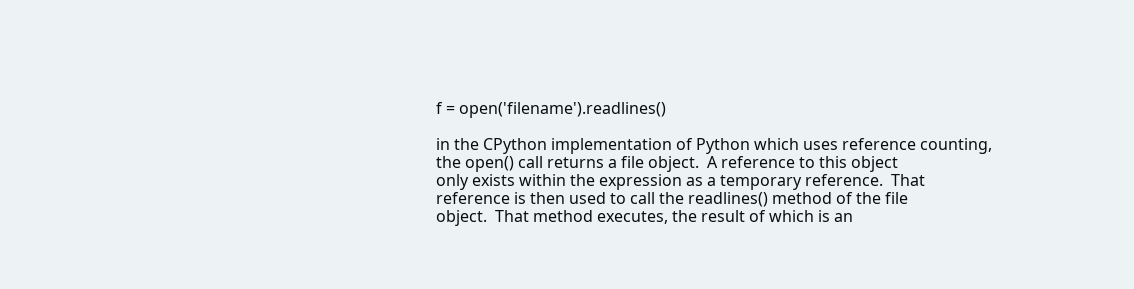f = open('filename').readlines()

in the CPython implementation of Python which uses reference counting,
the open() call returns a file object.  A reference to this object
only exists within the expression as a temporary reference.  That
reference is then used to call the readlines() method of the file
object.  That method executes, the result of which is an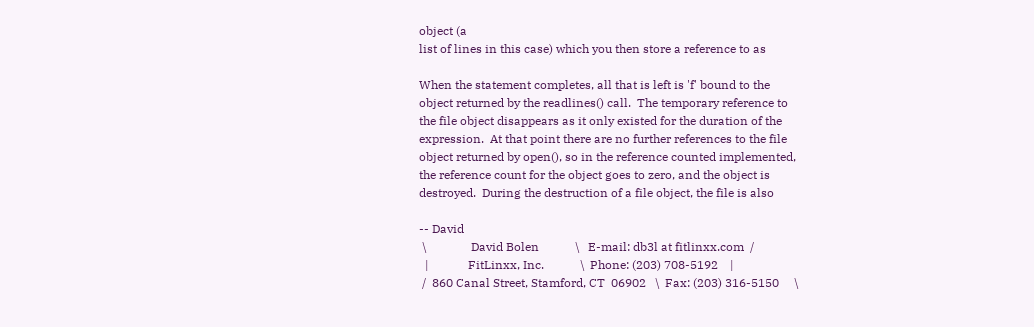object (a
list of lines in this case) which you then store a reference to as

When the statement completes, all that is left is 'f' bound to the
object returned by the readlines() call.  The temporary reference to
the file object disappears as it only existed for the duration of the
expression.  At that point there are no further references to the file
object returned by open(), so in the reference counted implemented,
the reference count for the object goes to zero, and the object is
destroyed.  During the destruction of a file object, the file is also

-- David
 \               David Bolen            \   E-mail: db3l at fitlinxx.com  /
  |             FitLinxx, Inc.            \  Phone: (203) 708-5192    |
 /  860 Canal Street, Stamford, CT  06902   \  Fax: (203) 316-5150     \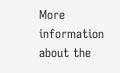More information about the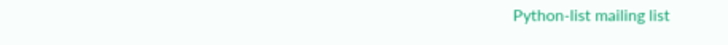Python-list mailing list